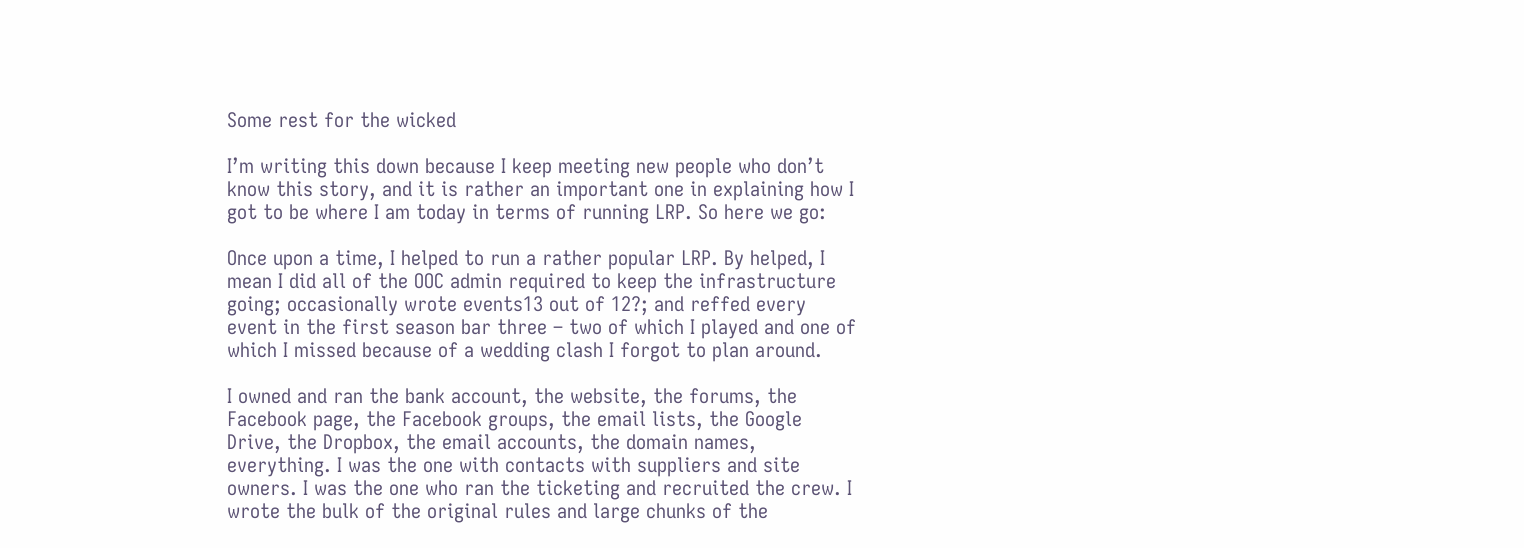Some rest for the wicked

I’m writing this down because I keep meeting new people who don’t know this story, and it is rather an important one in explaining how I got to be where I am today in terms of running LRP. So here we go:

Once upon a time, I helped to run a rather popular LRP. By helped, I mean I did all of the OOC admin required to keep the infrastructure going; occasionally wrote events13 out of 12?; and reffed every event in the first season bar three – two of which I played and one of which I missed because of a wedding clash I forgot to plan around.

I owned and ran the bank account, the website, the forums, the Facebook page, the Facebook groups, the email lists, the Google Drive, the Dropbox, the email accounts, the domain names, everything. I was the one with contacts with suppliers and site owners. I was the one who ran the ticketing and recruited the crew. I wrote the bulk of the original rules and large chunks of the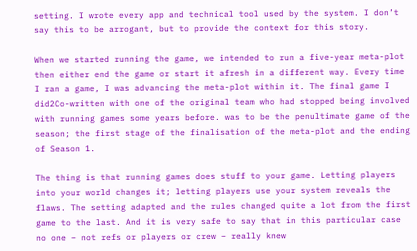setting. I wrote every app and technical tool used by the system. I don’t say this to be arrogant, but to provide the context for this story.

When we started running the game, we intended to run a five-year meta-plot then either end the game or start it afresh in a different way. Every time I ran a game, I was advancing the meta-plot within it. The final game I did2Co-written with one of the original team who had stopped being involved with running games some years before. was to be the penultimate game of the season; the first stage of the finalisation of the meta-plot and the ending of Season 1.

The thing is that running games does stuff to your game. Letting players into your world changes it; letting players use your system reveals the flaws. The setting adapted and the rules changed quite a lot from the first game to the last. And it is very safe to say that in this particular case no one – not refs or players or crew – really knew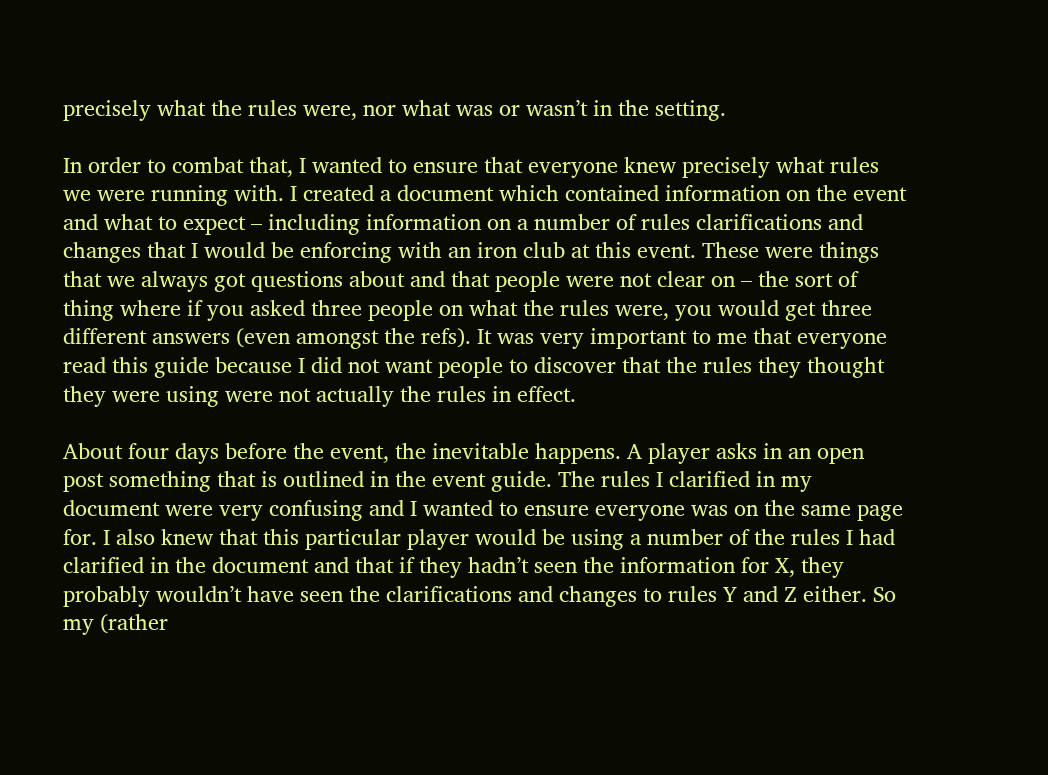precisely what the rules were, nor what was or wasn’t in the setting.

In order to combat that, I wanted to ensure that everyone knew precisely what rules we were running with. I created a document which contained information on the event and what to expect – including information on a number of rules clarifications and changes that I would be enforcing with an iron club at this event. These were things that we always got questions about and that people were not clear on – the sort of thing where if you asked three people on what the rules were, you would get three different answers (even amongst the refs). It was very important to me that everyone read this guide because I did not want people to discover that the rules they thought they were using were not actually the rules in effect.

About four days before the event, the inevitable happens. A player asks in an open post something that is outlined in the event guide. The rules I clarified in my document were very confusing and I wanted to ensure everyone was on the same page for. I also knew that this particular player would be using a number of the rules I had clarified in the document and that if they hadn’t seen the information for X, they probably wouldn’t have seen the clarifications and changes to rules Y and Z either. So my (rather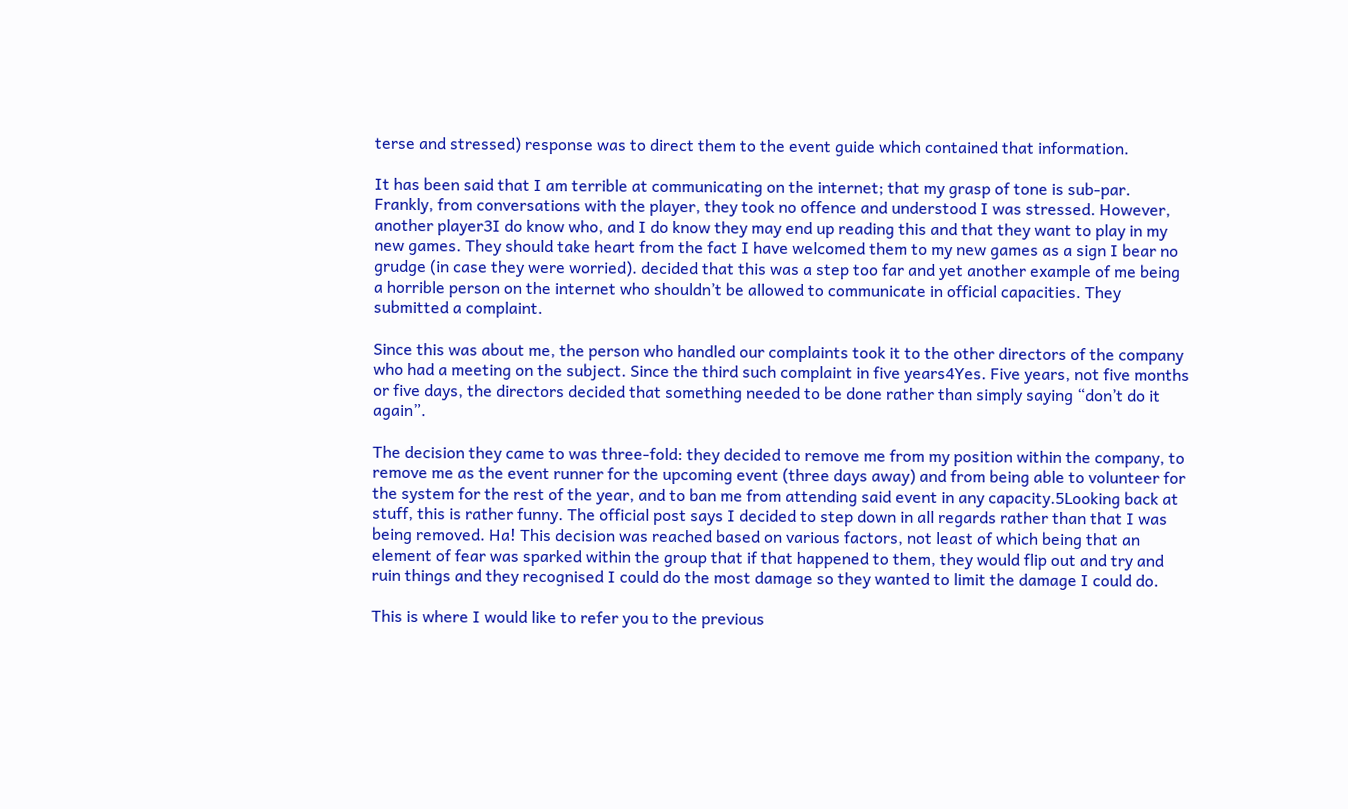terse and stressed) response was to direct them to the event guide which contained that information.

It has been said that I am terrible at communicating on the internet; that my grasp of tone is sub-par. Frankly, from conversations with the player, they took no offence and understood I was stressed. However, another player3I do know who, and I do know they may end up reading this and that they want to play in my new games. They should take heart from the fact I have welcomed them to my new games as a sign I bear no grudge (in case they were worried). decided that this was a step too far and yet another example of me being a horrible person on the internet who shouldn’t be allowed to communicate in official capacities. They submitted a complaint.

Since this was about me, the person who handled our complaints took it to the other directors of the company who had a meeting on the subject. Since the third such complaint in five years4Yes. Five years, not five months or five days, the directors decided that something needed to be done rather than simply saying “don’t do it again”.

The decision they came to was three-fold: they decided to remove me from my position within the company, to remove me as the event runner for the upcoming event (three days away) and from being able to volunteer for the system for the rest of the year, and to ban me from attending said event in any capacity.5Looking back at stuff, this is rather funny. The official post says I decided to step down in all regards rather than that I was being removed. Ha! This decision was reached based on various factors, not least of which being that an element of fear was sparked within the group that if that happened to them, they would flip out and try and ruin things and they recognised I could do the most damage so they wanted to limit the damage I could do.

This is where I would like to refer you to the previous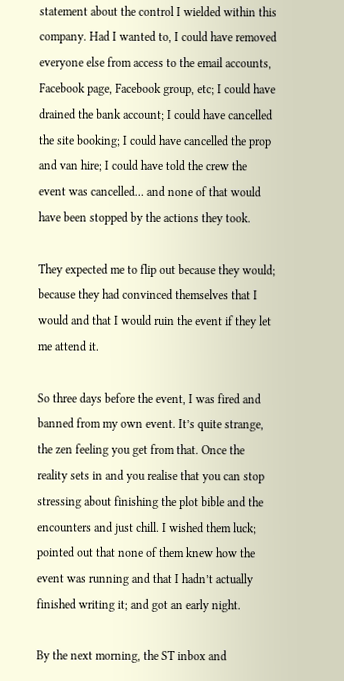statement about the control I wielded within this company. Had I wanted to, I could have removed everyone else from access to the email accounts, Facebook page, Facebook group, etc; I could have drained the bank account; I could have cancelled the site booking; I could have cancelled the prop and van hire; I could have told the crew the event was cancelled… and none of that would have been stopped by the actions they took.

They expected me to flip out because they would; because they had convinced themselves that I would and that I would ruin the event if they let me attend it.

So three days before the event, I was fired and banned from my own event. It’s quite strange, the zen feeling you get from that. Once the reality sets in and you realise that you can stop stressing about finishing the plot bible and the encounters and just chill. I wished them luck; pointed out that none of them knew how the event was running and that I hadn’t actually finished writing it; and got an early night.

By the next morning, the ST inbox and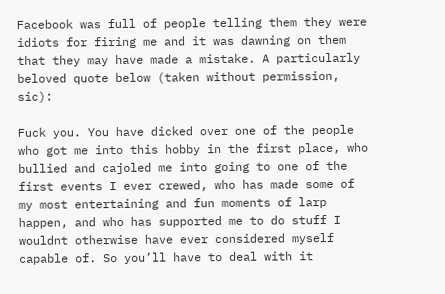Facebook was full of people telling them they were idiots for firing me and it was dawning on them that they may have made a mistake. A particularly beloved quote below (taken without permission, sic):

Fuck you. You have dicked over one of the people who got me into this hobby in the first place, who bullied and cajoled me into going to one of the first events I ever crewed, who has made some of my most entertaining and fun moments of larp happen, and who has supported me to do stuff I wouldnt otherwise have ever considered myself capable of. So you’ll have to deal with it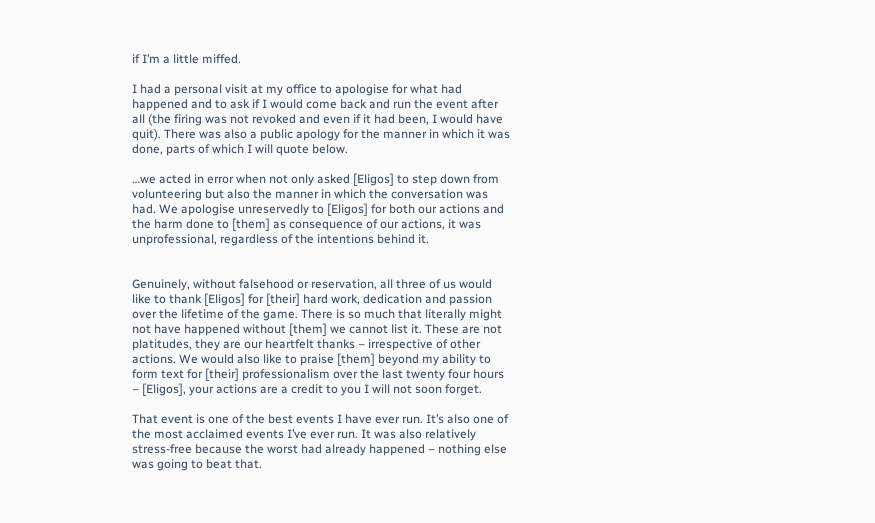if I’m a little miffed.

I had a personal visit at my office to apologise for what had happened and to ask if I would come back and run the event after all (the firing was not revoked and even if it had been, I would have quit). There was also a public apology for the manner in which it was done, parts of which I will quote below.

…we acted in error when not only asked [Eligos] to step down from volunteering but also the manner in which the conversation was had. We apologise unreservedly to [Eligos] for both our actions and the harm done to [them] as consequence of our actions, it was unprofessional, regardless of the intentions behind it.


Genuinely, without falsehood or reservation, all three of us would like to thank [Eligos] for [their] hard work, dedication and passion over the lifetime of the game. There is so much that literally might not have happened without [them] we cannot list it. These are not platitudes, they are our heartfelt thanks – irrespective of other actions. We would also like to praise [them] beyond my ability to form text for [their] professionalism over the last twenty four hours – [Eligos], your actions are a credit to you I will not soon forget.

That event is one of the best events I have ever run. It’s also one of the most acclaimed events I’ve ever run. It was also relatively stress-free because the worst had already happened – nothing else was going to beat that.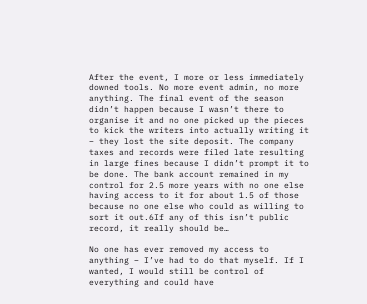After the event, I more or less immediately downed tools. No more event admin, no more anything. The final event of the season didn’t happen because I wasn’t there to organise it and no one picked up the pieces to kick the writers into actually writing it – they lost the site deposit. The company taxes and records were filed late resulting in large fines because I didn’t prompt it to be done. The bank account remained in my control for 2.5 more years with no one else having access to it for about 1.5 of those because no one else who could as willing to sort it out.6If any of this isn’t public record, it really should be…

No one has ever removed my access to anything – I’ve had to do that myself. If I wanted, I would still be control of everything and could have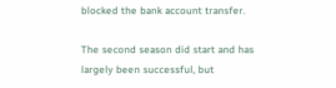blocked the bank account transfer.

The second season did start and has largely been successful, but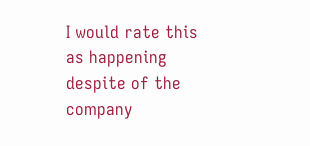I would rate this as happening despite of the company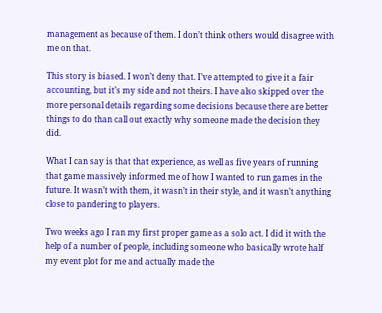management as because of them. I don’t think others would disagree with me on that.

This story is biased. I won’t deny that. I’ve attempted to give it a fair accounting, but it’s my side and not theirs. I have also skipped over the more personal details regarding some decisions because there are better things to do than call out exactly why someone made the decision they did.

What I can say is that that experience, as well as five years of running that game massively informed me of how I wanted to run games in the future. It wasn’t with them, it wasn’t in their style, and it wasn’t anything close to pandering to players.

Two weeks ago I ran my first proper game as a solo act. I did it with the help of a number of people, including someone who basically wrote half my event plot for me and actually made the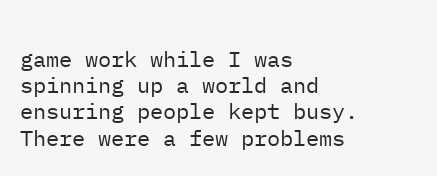game work while I was spinning up a world and ensuring people kept busy. There were a few problems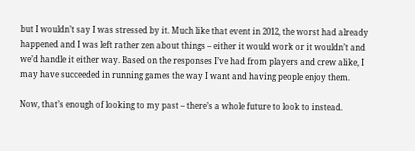but I wouldn’t say I was stressed by it. Much like that event in 2012, the worst had already happened and I was left rather zen about things – either it would work or it wouldn’t and we’d handle it either way. Based on the responses I’ve had from players and crew alike, I may have succeeded in running games the way I want and having people enjoy them.

Now, that’s enough of looking to my past – there’s a whole future to look to instead.